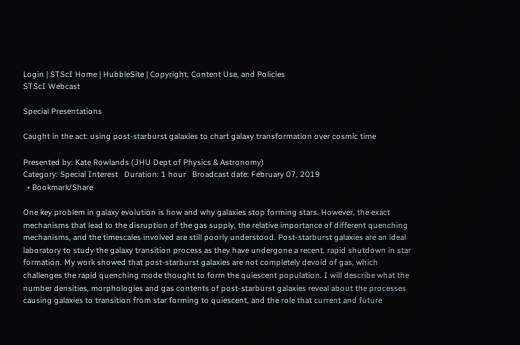Login | STScI Home | HubbleSite | Copyright, Content Use, and Policies
STScI Webcast

Special Presentations

Caught in the act: using post-starburst galaxies to chart galaxy transformation over cosmic time

Presented by: Kate Rowlands (JHU Dept of Physics & Astronomy)
Category: Special Interest   Duration: 1 hour   Broadcast date: February 07, 2019
  • Bookmark/Share

One key problem in galaxy evolution is how and why galaxies stop forming stars. However, the exact mechanisms that lead to the disruption of the gas supply, the relative importance of different quenching mechanisms, and the timescales involved are still poorly understood. Post-starburst galaxies are an ideal laboratory to study the galaxy transition process as they have undergone a recent, rapid shutdown in star formation. My work showed that post-starburst galaxies are not completely devoid of gas, which challenges the rapid quenching mode thought to form the quiescent population. I will describe what the number densities, morphologies and gas contents of post-starburst galaxies reveal about the processes causing galaxies to transition from star forming to quiescent, and the role that current and future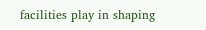facilities play in shaping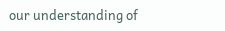our understanding of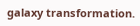galaxy transformation.